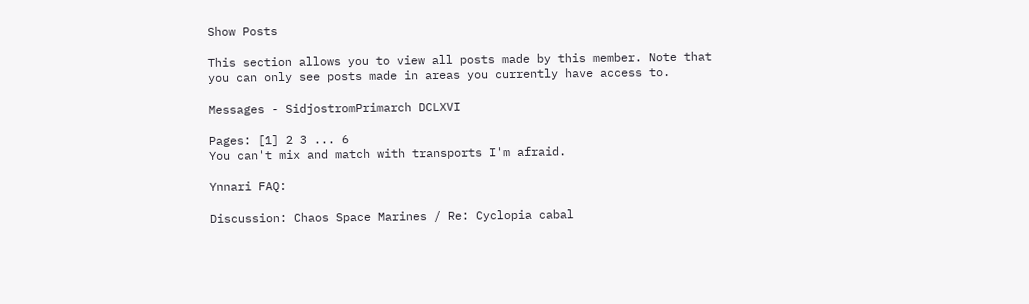Show Posts

This section allows you to view all posts made by this member. Note that you can only see posts made in areas you currently have access to.

Messages - SidjostromPrimarch DCLXVI

Pages: [1] 2 3 ... 6
You can't mix and match with transports I'm afraid.

Ynnari FAQ:

Discussion: Chaos Space Marines / Re: Cyclopia cabal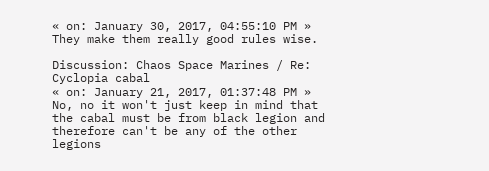« on: January 30, 2017, 04:55:10 PM »
They make them really good rules wise.

Discussion: Chaos Space Marines / Re: Cyclopia cabal
« on: January 21, 2017, 01:37:48 PM »
No, no it won't just keep in mind that the cabal must be from black legion and therefore can't be any of the other legions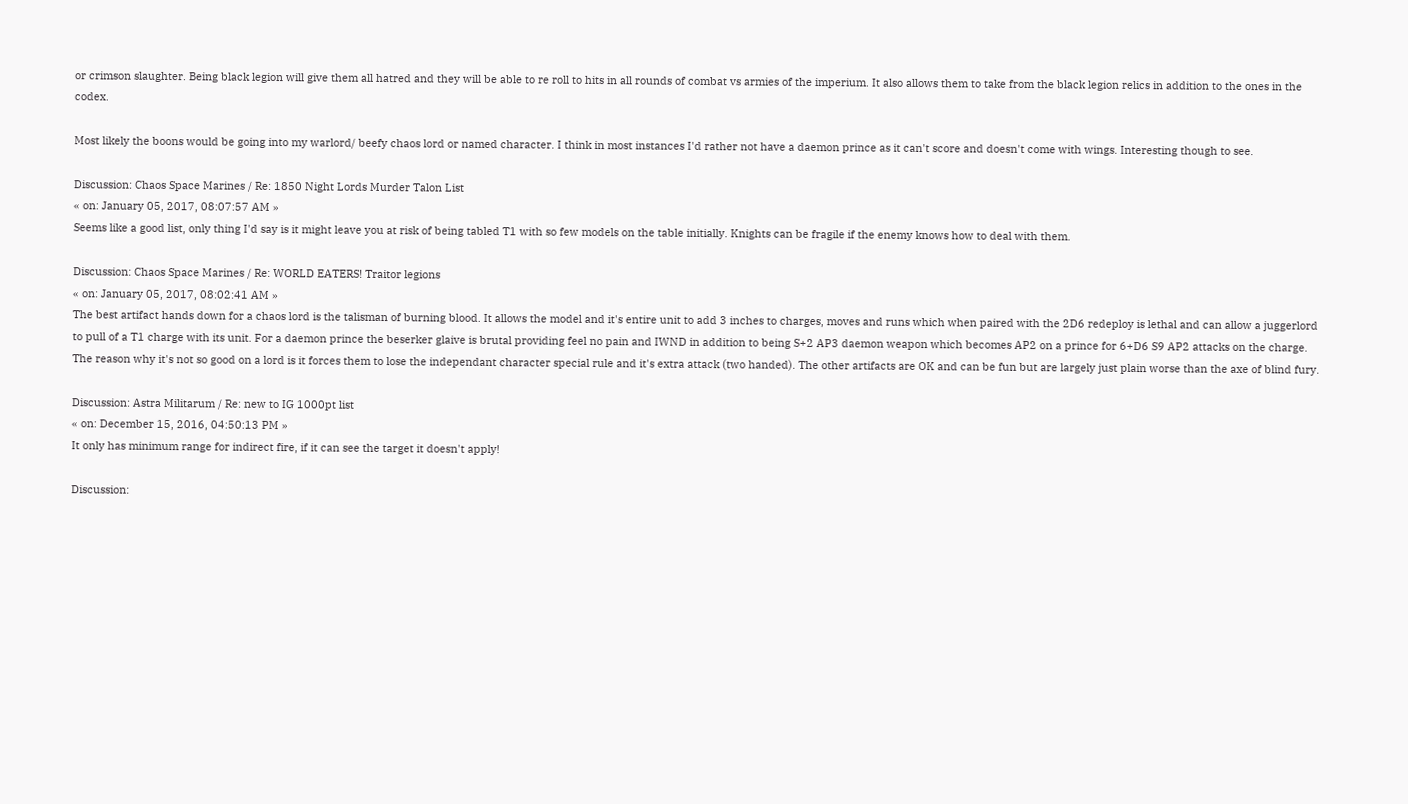or crimson slaughter. Being black legion will give them all hatred and they will be able to re roll to hits in all rounds of combat vs armies of the imperium. It also allows them to take from the black legion relics in addition to the ones in the codex.

Most likely the boons would be going into my warlord/ beefy chaos lord or named character. I think in most instances I'd rather not have a daemon prince as it can't score and doesn't come with wings. Interesting though to see.

Discussion: Chaos Space Marines / Re: 1850 Night Lords Murder Talon List
« on: January 05, 2017, 08:07:57 AM »
Seems like a good list, only thing I'd say is it might leave you at risk of being tabled T1 with so few models on the table initially. Knights can be fragile if the enemy knows how to deal with them.

Discussion: Chaos Space Marines / Re: WORLD EATERS! Traitor legions
« on: January 05, 2017, 08:02:41 AM »
The best artifact hands down for a chaos lord is the talisman of burning blood. It allows the model and it's entire unit to add 3 inches to charges, moves and runs which when paired with the 2D6 redeploy is lethal and can allow a juggerlord to pull of a T1 charge with its unit. For a daemon prince the beserker glaive is brutal providing feel no pain and IWND in addition to being S+2 AP3 daemon weapon which becomes AP2 on a prince for 6+D6 S9 AP2 attacks on the charge. The reason why it's not so good on a lord is it forces them to lose the independant character special rule and it's extra attack (two handed). The other artifacts are OK and can be fun but are largely just plain worse than the axe of blind fury.

Discussion: Astra Militarum / Re: new to IG 1000pt list
« on: December 15, 2016, 04:50:13 PM »
It only has minimum range for indirect fire, if it can see the target it doesn't apply!

Discussion: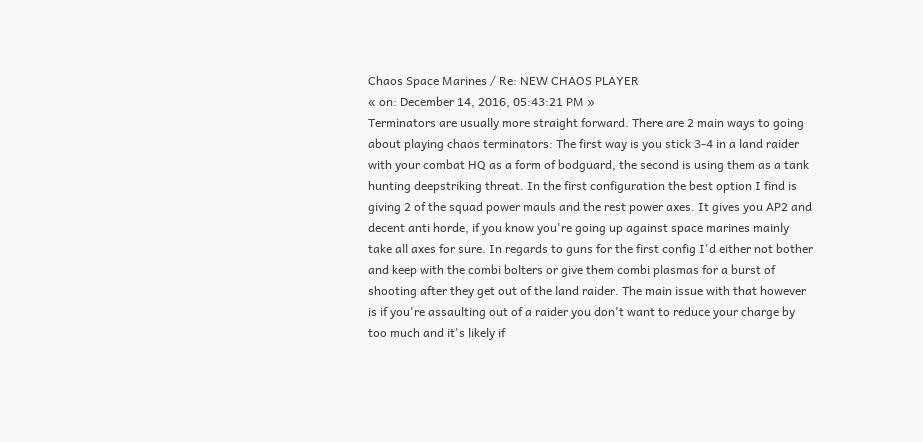Chaos Space Marines / Re: NEW CHAOS PLAYER
« on: December 14, 2016, 05:43:21 PM »
Terminators are usually more straight forward. There are 2 main ways to going about playing chaos terminators: The first way is you stick 3-4 in a land raider with your combat HQ as a form of bodguard, the second is using them as a tank hunting deepstriking threat. In the first configuration the best option I find is giving 2 of the squad power mauls and the rest power axes. It gives you AP2 and decent anti horde, if you know you're going up against space marines mainly take all axes for sure. In regards to guns for the first config I'd either not bother and keep with the combi bolters or give them combi plasmas for a burst of shooting after they get out of the land raider. The main issue with that however is if you're assaulting out of a raider you don't want to reduce your charge by too much and it's likely if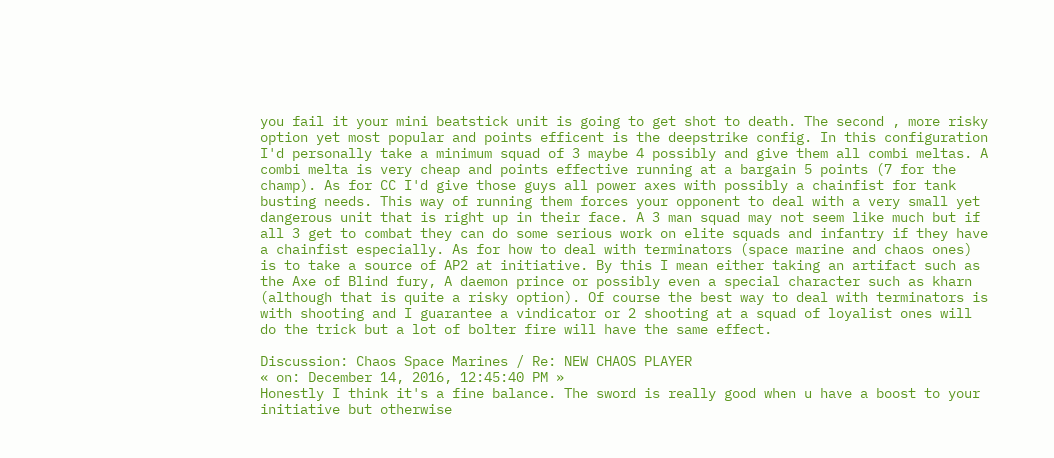you fail it your mini beatstick unit is going to get shot to death. The second , more risky option yet most popular and points efficent is the deepstrike config. In this configuration I'd personally take a minimum squad of 3 maybe 4 possibly and give them all combi meltas. A combi melta is very cheap and points effective running at a bargain 5 points (7 for the champ). As for CC I'd give those guys all power axes with possibly a chainfist for tank busting needs. This way of running them forces your opponent to deal with a very small yet dangerous unit that is right up in their face. A 3 man squad may not seem like much but if all 3 get to combat they can do some serious work on elite squads and infantry if they have a chainfist especially. As for how to deal with terminators (space marine and chaos ones) is to take a source of AP2 at initiative. By this I mean either taking an artifact such as the Axe of Blind fury, A daemon prince or possibly even a special character such as kharn (although that is quite a risky option). Of course the best way to deal with terminators is with shooting and I guarantee a vindicator or 2 shooting at a squad of loyalist ones will do the trick but a lot of bolter fire will have the same effect.

Discussion: Chaos Space Marines / Re: NEW CHAOS PLAYER
« on: December 14, 2016, 12:45:40 PM »
Honestly I think it's a fine balance. The sword is really good when u have a boost to your initiative but otherwise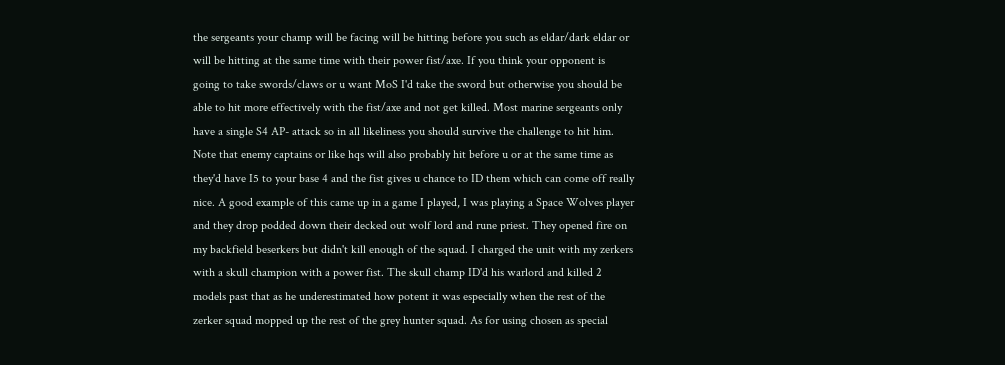the sergeants your champ will be facing will be hitting before you such as eldar/dark eldar or will be hitting at the same time with their power fist/axe. If you think your opponent is going to take swords/claws or u want MoS I'd take the sword but otherwise you should be able to hit more effectively with the fist/axe and not get killed. Most marine sergeants only have a single S4 AP- attack so in all likeliness you should survive the challenge to hit him. Note that enemy captains or like hqs will also probably hit before u or at the same time as they'd have I5 to your base 4 and the fist gives u chance to ID them which can come off really nice. A good example of this came up in a game I played, I was playing a Space Wolves player and they drop podded down their decked out wolf lord and rune priest. They opened fire on my backfield beserkers but didn't kill enough of the squad. I charged the unit with my zerkers with a skull champion with a power fist. The skull champ ID'd his warlord and killed 2 models past that as he underestimated how potent it was especially when the rest of the zerker squad mopped up the rest of the grey hunter squad. As for using chosen as special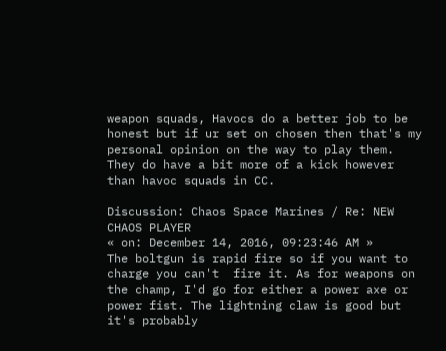weapon squads, Havocs do a better job to be honest but if ur set on chosen then that's my personal opinion on the way to play them. They do have a bit more of a kick however than havoc squads in CC.

Discussion: Chaos Space Marines / Re: NEW CHAOS PLAYER
« on: December 14, 2016, 09:23:46 AM »
The boltgun is rapid fire so if you want to charge you can't  fire it. As for weapons on the champ, I'd go for either a power axe or power fist. The lightning claw is good but it's probably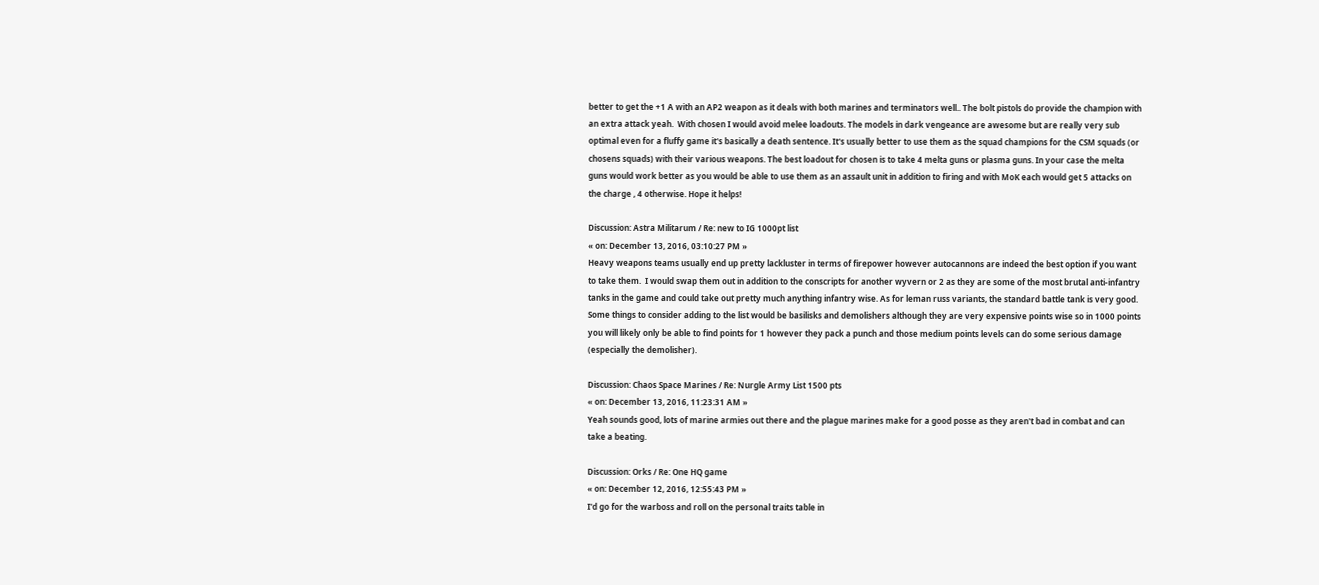better to get the +1 A with an AP2 weapon as it deals with both marines and terminators well.. The bolt pistols do provide the champion with an extra attack yeah.  With chosen I would avoid melee loadouts. The models in dark vengeance are awesome but are really very sub optimal even for a fluffy game it's basically a death sentence. It's usually better to use them as the squad champions for the CSM squads (or chosens squads) with their various weapons. The best loadout for chosen is to take 4 melta guns or plasma guns. In your case the melta guns would work better as you would be able to use them as an assault unit in addition to firing and with MoK each would get 5 attacks on the charge , 4 otherwise. Hope it helps!

Discussion: Astra Militarum / Re: new to IG 1000pt list
« on: December 13, 2016, 03:10:27 PM »
Heavy weapons teams usually end up pretty lackluster in terms of firepower however autocannons are indeed the best option if you want to take them.  I would swap them out in addition to the conscripts for another wyvern or 2 as they are some of the most brutal anti-infantry tanks in the game and could take out pretty much anything infantry wise. As for leman russ variants, the standard battle tank is very good. Some things to consider adding to the list would be basilisks and demolishers although they are very expensive points wise so in 1000 points you will likely only be able to find points for 1 however they pack a punch and those medium points levels can do some serious damage (especially the demolisher).

Discussion: Chaos Space Marines / Re: Nurgle Army List 1500 pts
« on: December 13, 2016, 11:23:31 AM »
Yeah sounds good, lots of marine armies out there and the plague marines make for a good posse as they aren't bad in combat and can take a beating.

Discussion: Orks / Re: One HQ game
« on: December 12, 2016, 12:55:43 PM »
I'd go for the warboss and roll on the personal traits table in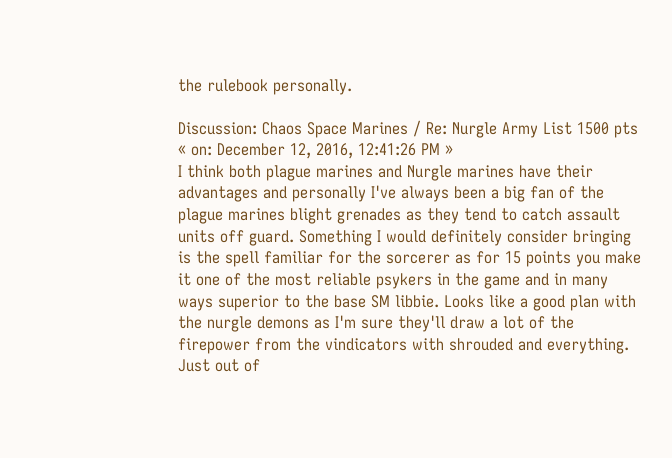the rulebook personally.

Discussion: Chaos Space Marines / Re: Nurgle Army List 1500 pts
« on: December 12, 2016, 12:41:26 PM »
I think both plague marines and Nurgle marines have their advantages and personally I've always been a big fan of the plague marines blight grenades as they tend to catch assault units off guard. Something I would definitely consider bringing is the spell familiar for the sorcerer as for 15 points you make it one of the most reliable psykers in the game and in many ways superior to the base SM libbie. Looks like a good plan with the nurgle demons as I'm sure they'll draw a lot of the firepower from the vindicators with shrouded and everything. Just out of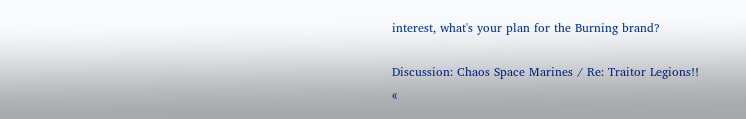interest, what's your plan for the Burning brand?

Discussion: Chaos Space Marines / Re: Traitor Legions!!
«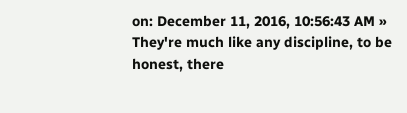on: December 11, 2016, 10:56:43 AM »
They're much like any discipline, to be honest, there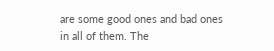are some good ones and bad ones in all of them. The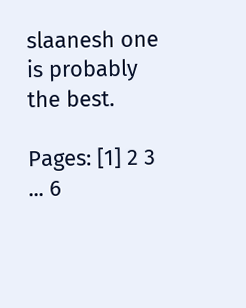slaanesh one is probably the best.

Pages: [1] 2 3 ... 6